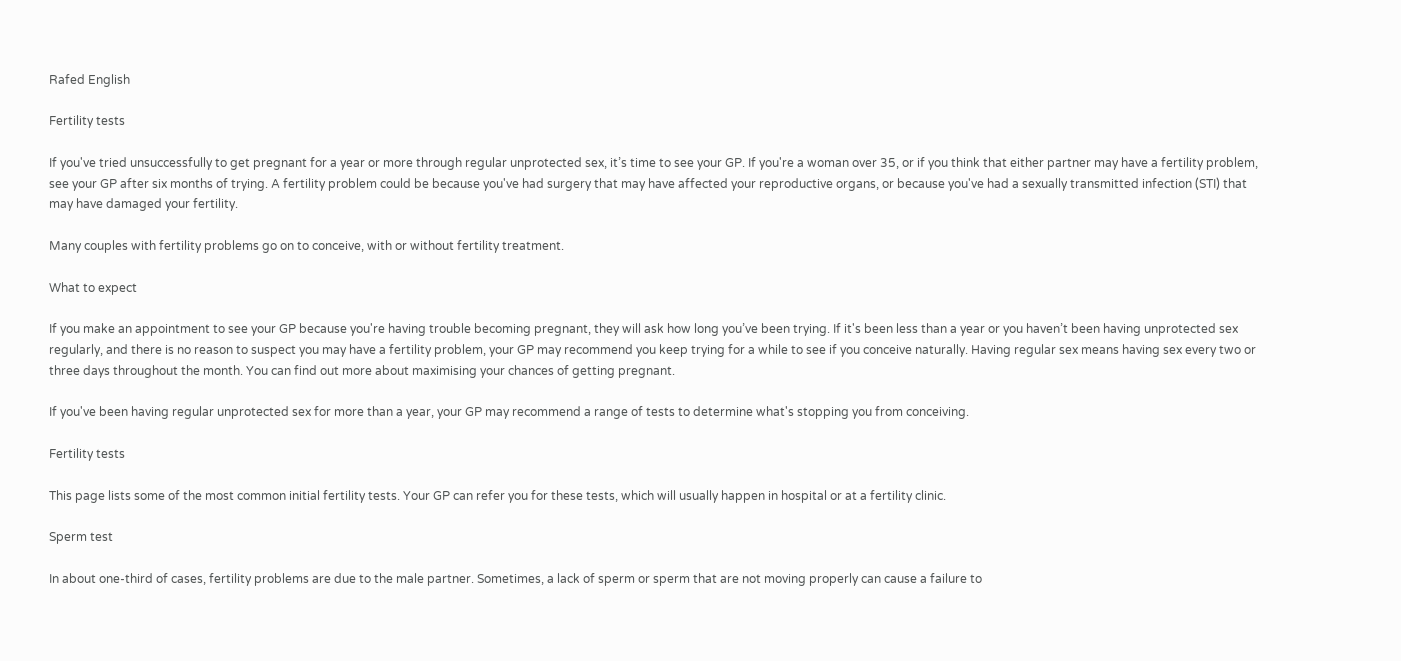Rafed English

Fertility tests

If you've tried unsuccessfully to get pregnant for a year or more through regular unprotected sex, it’s time to see your GP. If you're a woman over 35, or if you think that either partner may have a fertility problem, see your GP after six months of trying. A fertility problem could be because you've had surgery that may have affected your reproductive organs, or because you've had a sexually transmitted infection (STI) that may have damaged your fertility.

Many couples with fertility problems go on to conceive, with or without fertility treatment.

What to expect

If you make an appointment to see your GP because you're having trouble becoming pregnant, they will ask how long you’ve been trying. If it's been less than a year or you haven’t been having unprotected sex regularly, and there is no reason to suspect you may have a fertility problem, your GP may recommend you keep trying for a while to see if you conceive naturally. Having regular sex means having sex every two or three days throughout the month. You can find out more about maximising your chances of getting pregnant.

If you've been having regular unprotected sex for more than a year, your GP may recommend a range of tests to determine what's stopping you from conceiving.

Fertility tests

This page lists some of the most common initial fertility tests. Your GP can refer you for these tests, which will usually happen in hospital or at a fertility clinic.

Sperm test

In about one-third of cases, fertility problems are due to the male partner. Sometimes, a lack of sperm or sperm that are not moving properly can cause a failure to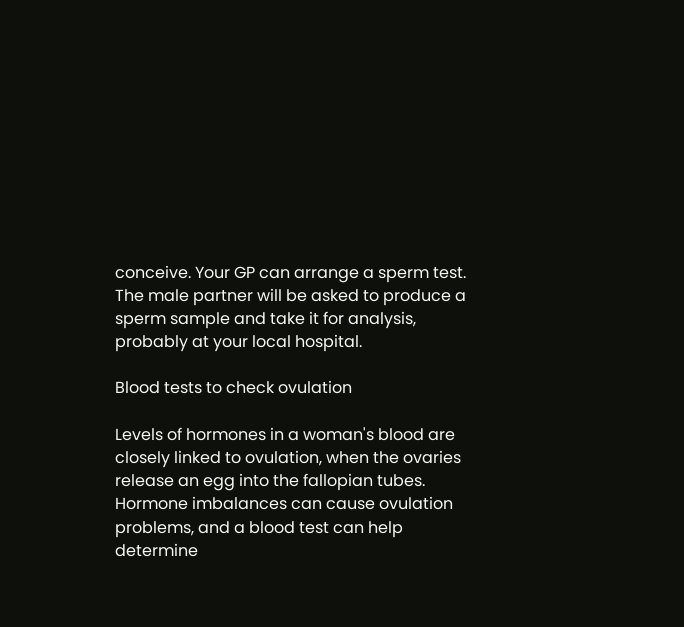conceive. Your GP can arrange a sperm test. The male partner will be asked to produce a sperm sample and take it for analysis, probably at your local hospital.

Blood tests to check ovulation

Levels of hormones in a woman's blood are closely linked to ovulation, when the ovaries release an egg into the fallopian tubes. Hormone imbalances can cause ovulation problems, and a blood test can help determine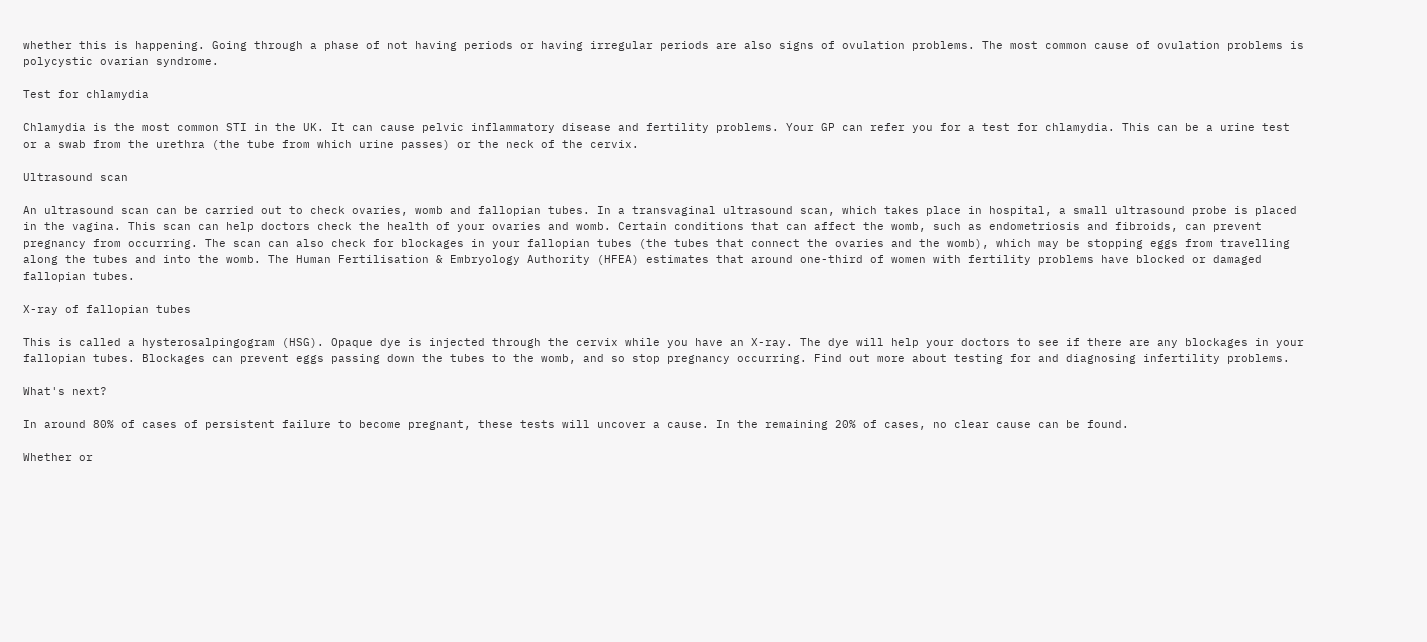whether this is happening. Going through a phase of not having periods or having irregular periods are also signs of ovulation problems. The most common cause of ovulation problems is polycystic ovarian syndrome.

Test for chlamydia

Chlamydia is the most common STI in the UK. It can cause pelvic inflammatory disease and fertility problems. Your GP can refer you for a test for chlamydia. This can be a urine test or a swab from the urethra (the tube from which urine passes) or the neck of the cervix.

Ultrasound scan

An ultrasound scan can be carried out to check ovaries, womb and fallopian tubes. In a transvaginal ultrasound scan, which takes place in hospital, a small ultrasound probe is placed in the vagina. This scan can help doctors check the health of your ovaries and womb. Certain conditions that can affect the womb, such as endometriosis and fibroids, can prevent pregnancy from occurring. The scan can also check for blockages in your fallopian tubes (the tubes that connect the ovaries and the womb), which may be stopping eggs from travelling along the tubes and into the womb. The Human Fertilisation & Embryology Authority (HFEA) estimates that around one-third of women with fertility problems have blocked or damaged fallopian tubes.

X-ray of fallopian tubes

This is called a hysterosalpingogram (HSG). Opaque dye is injected through the cervix while you have an X-ray. The dye will help your doctors to see if there are any blockages in your fallopian tubes. Blockages can prevent eggs passing down the tubes to the womb, and so stop pregnancy occurring. Find out more about testing for and diagnosing infertility problems.

What's next?

In around 80% of cases of persistent failure to become pregnant, these tests will uncover a cause. In the remaining 20% of cases, no clear cause can be found.

Whether or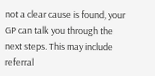not a clear cause is found, your GP can talk you through the next steps. This may include referral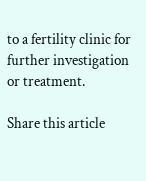to a fertility clinic for further investigation or treatment.

Share this article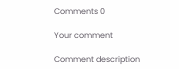Comments 0

Your comment

Comment description